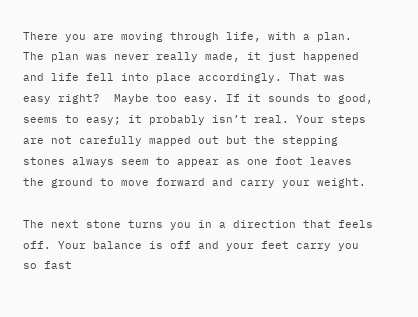There you are moving through life, with a plan. The plan was never really made, it just happened and life fell into place accordingly. That was easy right?  Maybe too easy. If it sounds to good, seems to easy; it probably isn’t real. Your steps are not carefully mapped out but the stepping stones always seem to appear as one foot leaves the ground to move forward and carry your weight.

The next stone turns you in a direction that feels off. Your balance is off and your feet carry you so fast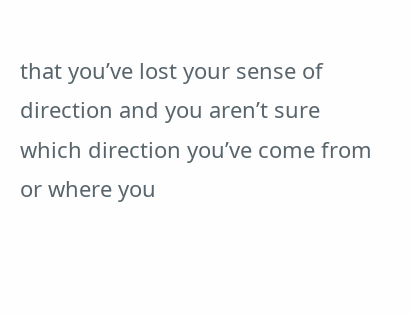that you’ve lost your sense of direction and you aren’t sure which direction you’ve come from or where you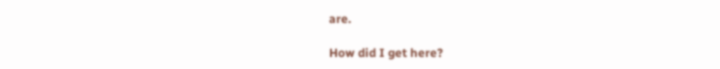are.

How did I get here?